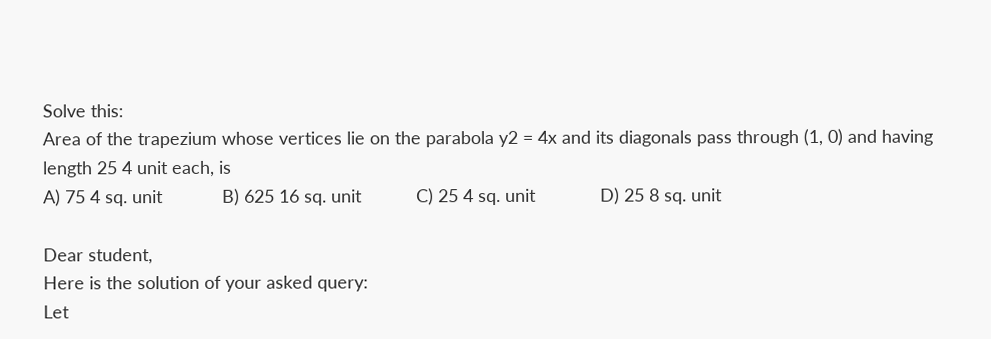Solve this:
Area of the trapezium whose vertices lie on the parabola y2 = 4x and its diagonals pass through (1, 0) and having length 25 4 unit each, is
A) 75 4 sq. unit            B) 625 16 sq. unit           C) 25 4 sq. unit             D) 25 8 sq. unit

Dear student,
Here is the solution of your asked query:
Let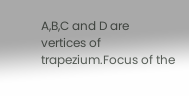A,B,C and D are vertices of trapezium.Focus of the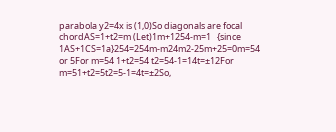parabola y2=4x is (1,0)So diagonals are focal chordAS=1+t2=m (Let)1m+1254-m=1   {since 1AS+1CS=1a}254=254m-m24m2-25m+25=0m=54 or 5For m=54 1+t2=54 t2=54-1=14t=±12For m=51+t2=5t2=5-1=4t=±2So,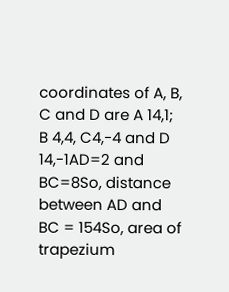coordinates of A, B, C and D are A 14,1; B 4,4, C4,-4 and D 14,-1AD=2 and BC=8So, distance between AD and BC = 154So, area of trapezium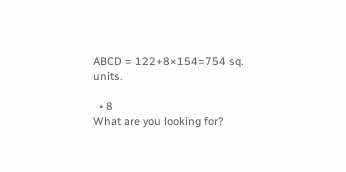ABCD = 122+8×154=754 sq. units.

  • 8
What are you looking for?